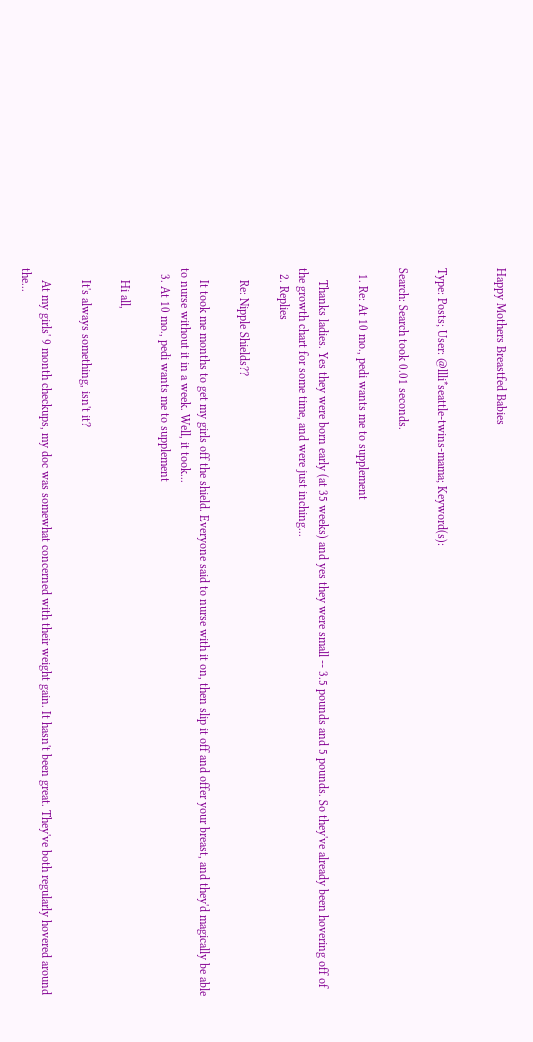Happy Mothers Breastfed Babies


Type: Posts; User: @llli*seattle-twins-mama; Keyword(s):

Search: Search took 0.01 seconds.

  1. Re: At 10 mo., pedi wants me to supplement

    Thanks ladies. Yes they were born early (at 35 weeks) and yes they were small -- 3.5 pounds and 5 pounds. So they've already been hovering off of the growth chart for some time, and were just inching...
  2. Replies

    Re: Nipple Shields??

    It took me months to get my girls off the shield. Everyone said to nurse with it on, then slip it off and offer your breast, and they'd magically be able to nurse without it in a week. Well, it took...
  3. At 10 mo., pedi wants me to supplement

    Hi all,

    It's always something, isn't it?

    At my girls' 9 month checkups, my doc was somewhat concerned with their weight gain. It hasn't been great. They've both regularly hovered around the...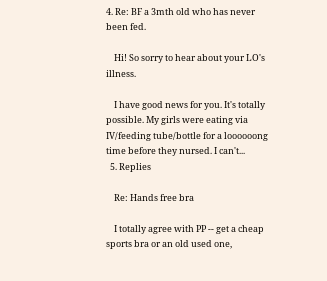4. Re: BF a 3mth old who has never been fed.

    Hi! So sorry to hear about your LO's illness.

    I have good news for you. It's totally possible. My girls were eating via IV/feeding tube/bottle for a loooooong time before they nursed. I can't...
  5. Replies

    Re: Hands free bra

    I totally agree with PP -- get a cheap sports bra or an old used one,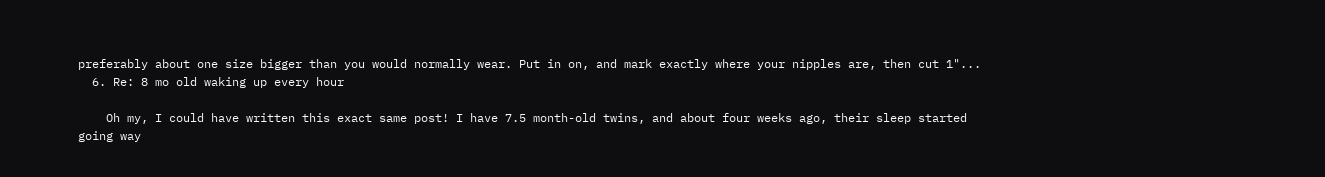preferably about one size bigger than you would normally wear. Put in on, and mark exactly where your nipples are, then cut 1"...
  6. Re: 8 mo old waking up every hour

    Oh my, I could have written this exact same post! I have 7.5 month-old twins, and about four weeks ago, their sleep started going way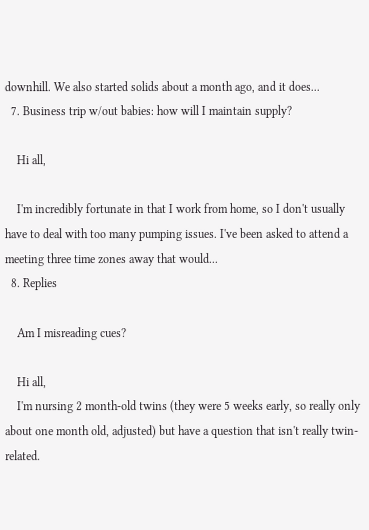downhill. We also started solids about a month ago, and it does...
  7. Business trip w/out babies: how will I maintain supply?

    Hi all,

    I'm incredibly fortunate in that I work from home, so I don't usually have to deal with too many pumping issues. I've been asked to attend a meeting three time zones away that would...
  8. Replies

    Am I misreading cues?

    Hi all,
    I'm nursing 2 month-old twins (they were 5 weeks early, so really only about one month old, adjusted) but have a question that isn't really twin-related.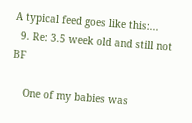A typical feed goes like this:...
  9. Re: 3.5 week old and still not BF

    One of my babies was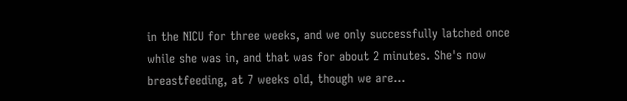in the NICU for three weeks, and we only successfully latched once while she was in, and that was for about 2 minutes. She's now breastfeeding, at 7 weeks old, though we are...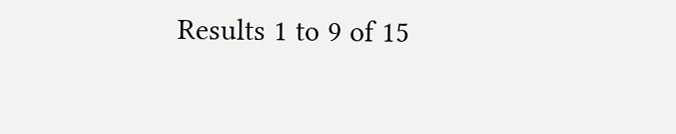Results 1 to 9 of 15